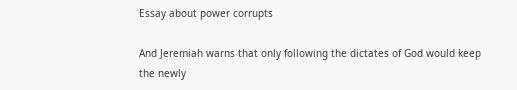Essay about power corrupts

And Jeremiah warns that only following the dictates of God would keep the newly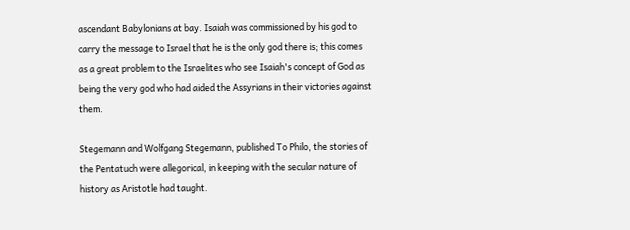ascendant Babylonians at bay. Isaiah was commissioned by his god to carry the message to Israel that he is the only god there is; this comes as a great problem to the Israelites who see Isaiah's concept of God as being the very god who had aided the Assyrians in their victories against them.

Stegemann and Wolfgang Stegemann, published To Philo, the stories of the Pentatuch were allegorical, in keeping with the secular nature of history as Aristotle had taught.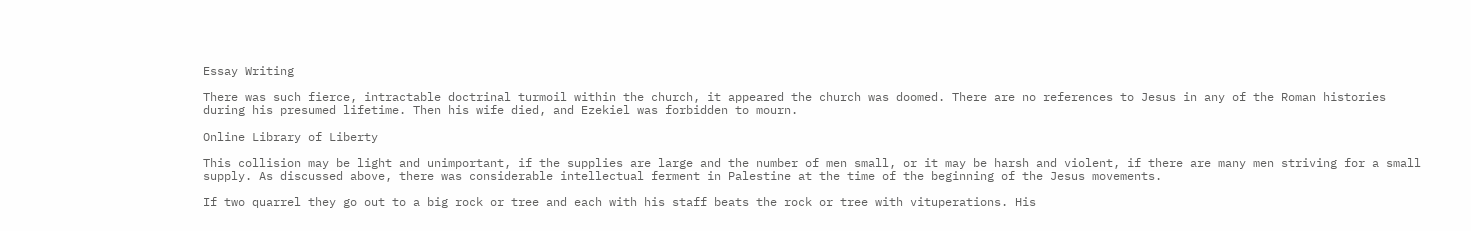Essay Writing

There was such fierce, intractable doctrinal turmoil within the church, it appeared the church was doomed. There are no references to Jesus in any of the Roman histories during his presumed lifetime. Then his wife died, and Ezekiel was forbidden to mourn.

Online Library of Liberty

This collision may be light and unimportant, if the supplies are large and the number of men small, or it may be harsh and violent, if there are many men striving for a small supply. As discussed above, there was considerable intellectual ferment in Palestine at the time of the beginning of the Jesus movements.

If two quarrel they go out to a big rock or tree and each with his staff beats the rock or tree with vituperations. His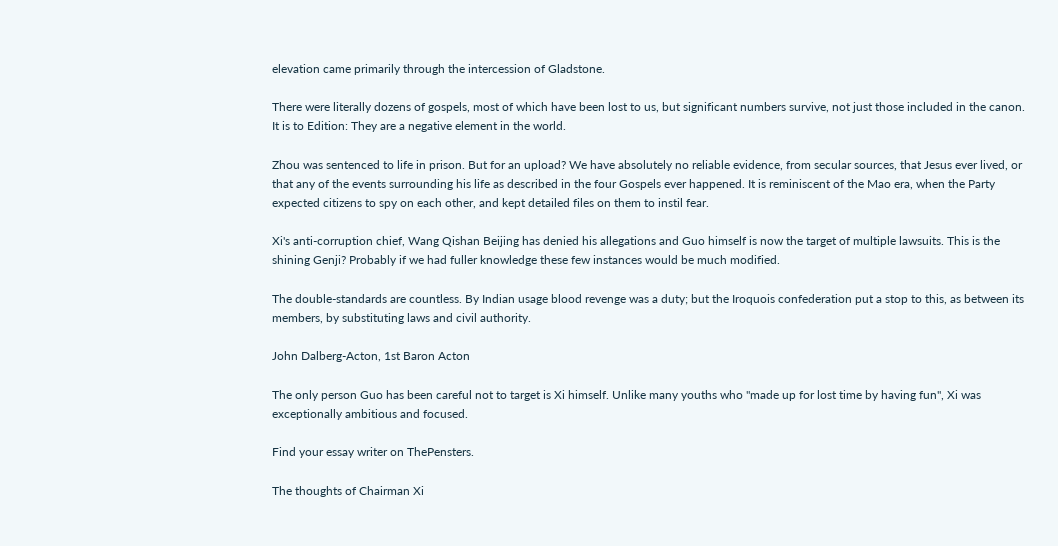elevation came primarily through the intercession of Gladstone.

There were literally dozens of gospels, most of which have been lost to us, but significant numbers survive, not just those included in the canon. It is to Edition: They are a negative element in the world.

Zhou was sentenced to life in prison. But for an upload? We have absolutely no reliable evidence, from secular sources, that Jesus ever lived, or that any of the events surrounding his life as described in the four Gospels ever happened. It is reminiscent of the Mao era, when the Party expected citizens to spy on each other, and kept detailed files on them to instil fear.

Xi's anti-corruption chief, Wang Qishan Beijing has denied his allegations and Guo himself is now the target of multiple lawsuits. This is the shining Genji? Probably if we had fuller knowledge these few instances would be much modified.

The double-standards are countless. By Indian usage blood revenge was a duty; but the Iroquois confederation put a stop to this, as between its members, by substituting laws and civil authority.

John Dalberg-Acton, 1st Baron Acton

The only person Guo has been careful not to target is Xi himself. Unlike many youths who "made up for lost time by having fun", Xi was exceptionally ambitious and focused.

Find your essay writer on ThePensters.

The thoughts of Chairman Xi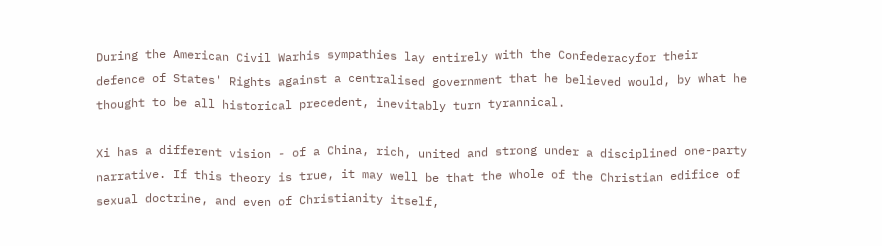During the American Civil Warhis sympathies lay entirely with the Confederacyfor their defence of States' Rights against a centralised government that he believed would, by what he thought to be all historical precedent, inevitably turn tyrannical.

Xi has a different vision - of a China, rich, united and strong under a disciplined one-party narrative. If this theory is true, it may well be that the whole of the Christian edifice of sexual doctrine, and even of Christianity itself,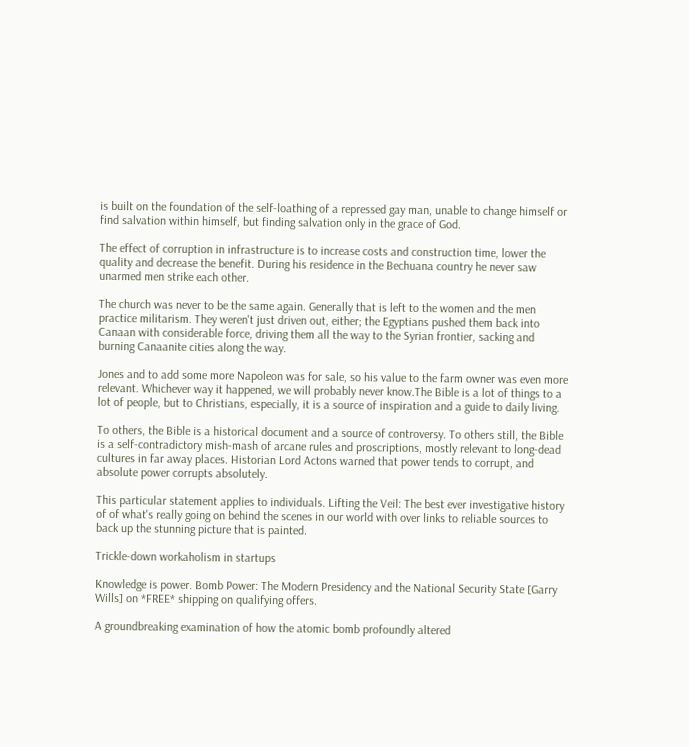is built on the foundation of the self-loathing of a repressed gay man, unable to change himself or find salvation within himself, but finding salvation only in the grace of God.

The effect of corruption in infrastructure is to increase costs and construction time, lower the quality and decrease the benefit. During his residence in the Bechuana country he never saw unarmed men strike each other.

The church was never to be the same again. Generally that is left to the women and the men practice militarism. They weren't just driven out, either; the Egyptians pushed them back into Canaan with considerable force, driving them all the way to the Syrian frontier, sacking and burning Canaanite cities along the way.

Jones and to add some more Napoleon was for sale, so his value to the farm owner was even more relevant. Whichever way it happened, we will probably never know.The Bible is a lot of things to a lot of people, but to Christians, especially, it is a source of inspiration and a guide to daily living.

To others, the Bible is a historical document and a source of controversy. To others still, the Bible is a self-contradictory mish-mash of arcane rules and proscriptions, mostly relevant to long-dead cultures in far away places. Historian Lord Actons warned that power tends to corrupt, and absolute power corrupts absolutely.

This particular statement applies to individuals. Lifting the Veil: The best ever investigative history of of what's really going on behind the scenes in our world with over links to reliable sources to back up the stunning picture that is painted.

Trickle-down workaholism in startups

Knowledge is power. Bomb Power: The Modern Presidency and the National Security State [Garry Wills] on *FREE* shipping on qualifying offers.

A groundbreaking examination of how the atomic bomb profoundly altered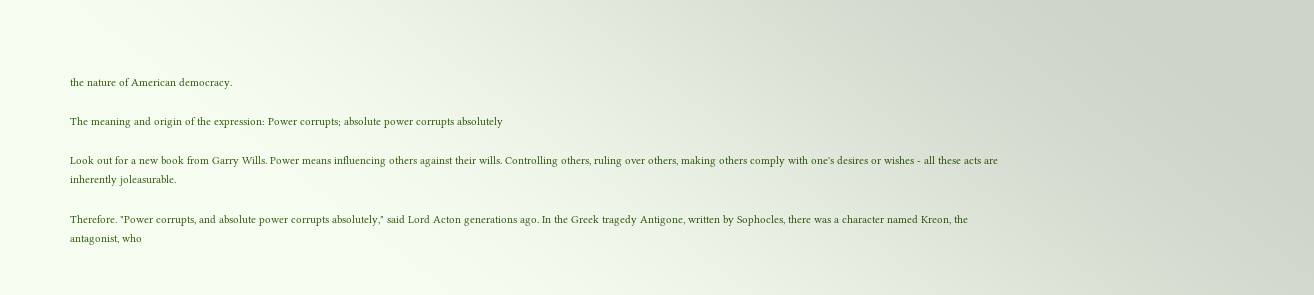the nature of American democracy.

The meaning and origin of the expression: Power corrupts; absolute power corrupts absolutely

Look out for a new book from Garry Wills. Power means influencing others against their wills. Controlling others, ruling over others, making others comply with one's desires or wishes - all these acts are inherently joleasurable.

Therefore. "Power corrupts, and absolute power corrupts absolutely," said Lord Acton generations ago. In the Greek tragedy Antigone, written by Sophocles, there was a character named Kreon, the antagonist, who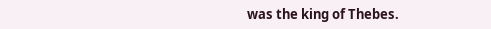was the king of Thebes.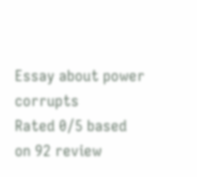Essay about power corrupts
Rated 0/5 based on 92 review